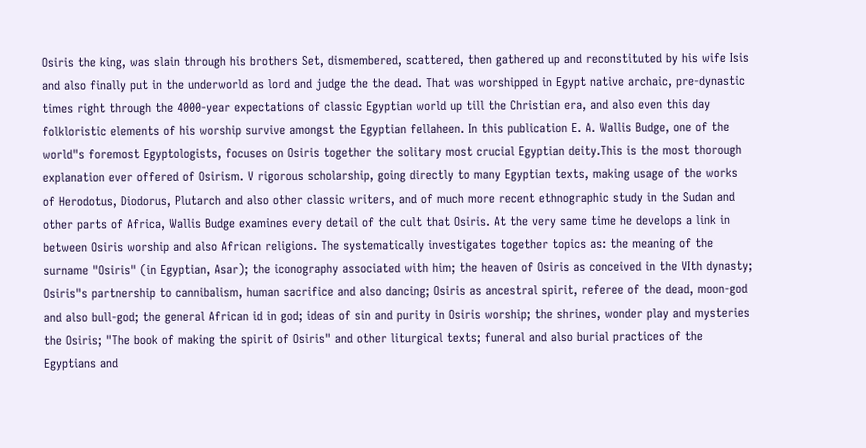Osiris the king, was slain through his brothers Set, dismembered, scattered, then gathered up and reconstituted by his wife Isis and also finally put in the underworld as lord and judge the the dead. That was worshipped in Egypt native archaic, pre-dynastic times right through the 4000-year expectations of classic Egyptian world up till the Christian era, and also even this day folkloristic elements of his worship survive amongst the Egyptian fellaheen. In this publication E. A. Wallis Budge, one of the world"s foremost Egyptologists, focuses on Osiris together the solitary most crucial Egyptian deity.This is the most thorough explanation ever offered of Osirism. V rigorous scholarship, going directly to many Egyptian texts, making usage of the works of Herodotus, Diodorus, Plutarch and also other classic writers, and of much more recent ethnographic study in the Sudan and other parts of Africa, Wallis Budge examines every detail of the cult that Osiris. At the very same time he develops a link in between Osiris worship and also African religions. The systematically investigates together topics as: the meaning of the surname "Osiris" (in Egyptian, Asar); the iconography associated with him; the heaven of Osiris as conceived in the VIth dynasty; Osiris"s partnership to cannibalism, human sacrifice and also dancing; Osiris as ancestral spirit, referee of the dead, moon-god and also bull-god; the general African id in god; ideas of sin and purity in Osiris worship; the shrines, wonder play and mysteries the Osiris; "The book of making the spirit of Osiris" and other liturgical texts; funeral and also burial practices of the Egyptians and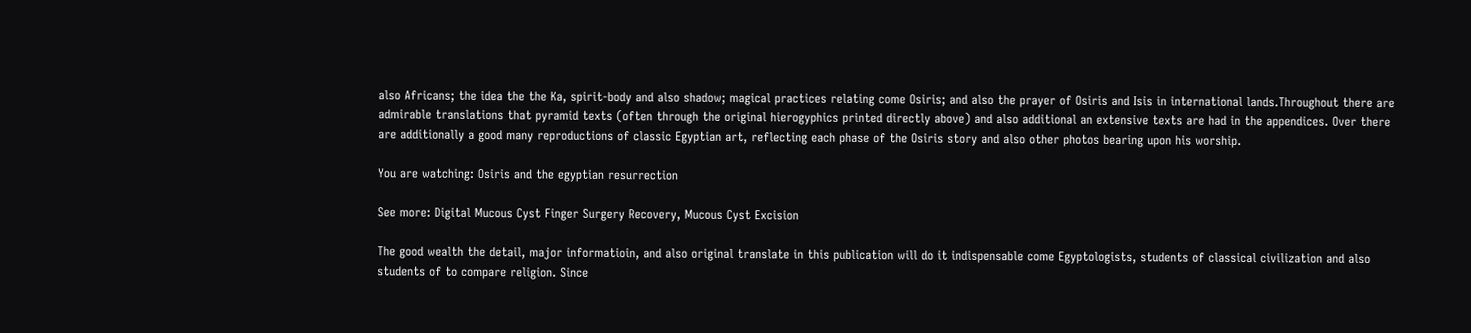also Africans; the idea the the Ka, spirit-body and also shadow; magical practices relating come Osiris; and also the prayer of Osiris and Isis in international lands.Throughout there are admirable translations that pyramid texts (often through the original hierogyphics printed directly above) and also additional an extensive texts are had in the appendices. Over there are additionally a good many reproductions of classic Egyptian art, reflecting each phase of the Osiris story and also other photos bearing upon his worship.

You are watching: Osiris and the egyptian resurrection

See more: Digital Mucous Cyst Finger Surgery Recovery, Mucous Cyst Excision

The good wealth the detail, major informatioin, and also original translate in this publication will do it indispensable come Egyptologists, students of classical civilization and also students of to compare religion. Since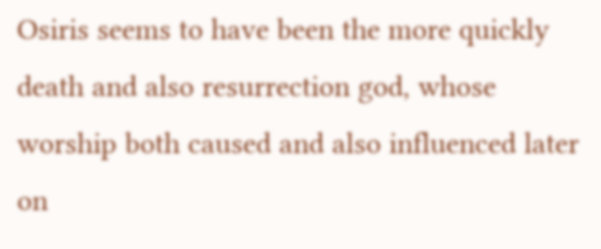Osiris seems to have been the more quickly death and also resurrection god, whose worship both caused and also influenced later on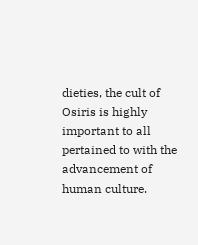dieties, the cult of Osiris is highly important to all pertained to with the advancement of human culture.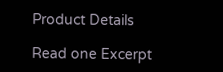Product Details

Read one Excerpt